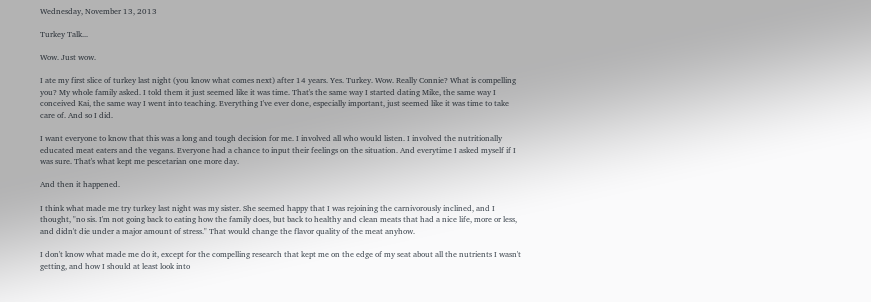Wednesday, November 13, 2013

Turkey Talk...

Wow. Just wow.

I ate my first slice of turkey last night (you know what comes next) after 14 years. Yes. Turkey. Wow. Really Connie? What is compelling you? My whole family asked. I told them it just seemed like it was time. That's the same way I started dating Mike, the same way I conceived Kai, the same way I went into teaching. Everything I've ever done, especially important, just seemed like it was time to take care of. And so I did.

I want everyone to know that this was a long and tough decision for me. I involved all who would listen. I involved the nutritionally educated meat eaters and the vegans. Everyone had a chance to input their feelings on the situation. And everytime I asked myself if I was sure. That's what kept me pescetarian one more day.

And then it happened.

I think what made me try turkey last night was my sister. She seemed happy that I was rejoining the carnivorously inclined, and I thought, "no sis. I'm not going back to eating how the family does, but back to healthy and clean meats that had a nice life, more or less, and didn't die under a major amount of stress." That would change the flavor quality of the meat anyhow.

I don't know what made me do it, except for the compelling research that kept me on the edge of my seat about all the nutrients I wasn't getting, and how I should at least look into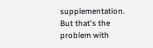supplementation. But that's the problem with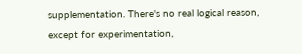supplementation. There's no real logical reason, except for experimentation,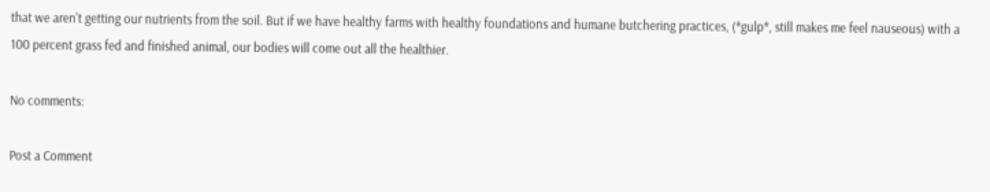that we aren't getting our nutrients from the soil. But if we have healthy farms with healthy foundations and humane butchering practices, (*gulp*, still makes me feel nauseous) with a 100 percent grass fed and finished animal, our bodies will come out all the healthier.

No comments:

Post a Comment